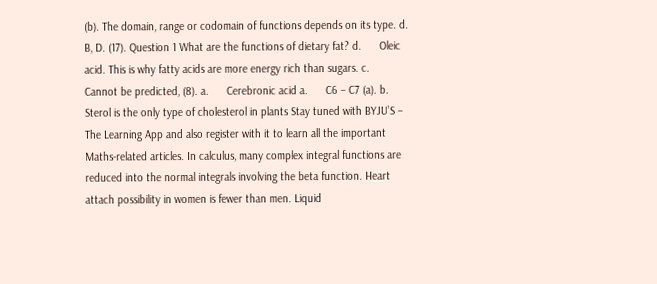(b). The domain, range or codomain of functions depends on its type. d.      B, D. (17). Question 1 What are the functions of dietary fat? d.      Oleic acid. This is why fatty acids are more energy rich than sugars. c.       Cannot be predicted, (8). a.      Cerebronic acid a.      C6 – C7 (a). b.      Sterol is the only type of cholesterol in plants Stay tuned with BYJU’S – The Learning App and also register with it to learn all the important Maths-related articles. In calculus, many complex integral functions are reduced into the normal integrals involving the beta function. Heart attach possibility in women is fewer than men. Liquid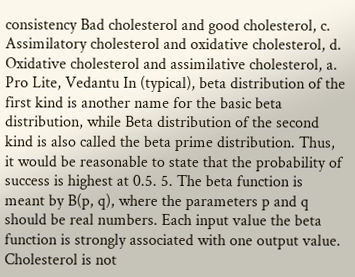consistency Bad cholesterol and good cholesterol, c.       Assimilatory cholesterol and oxidative cholesterol, d.      Oxidative cholesterol and assimilative cholesterol, a. Pro Lite, Vedantu In (typical), beta distribution of the first kind is another name for the basic beta distribution, while Beta distribution of the second kind is also called the beta prime distribution. Thus, it would be reasonable to state that the probability of success is highest at 0.5. 5. The beta function is meant by B(p, q), where the parameters p and q should be real numbers. Each input value the beta function is strongly associated with one output value. Cholesterol is not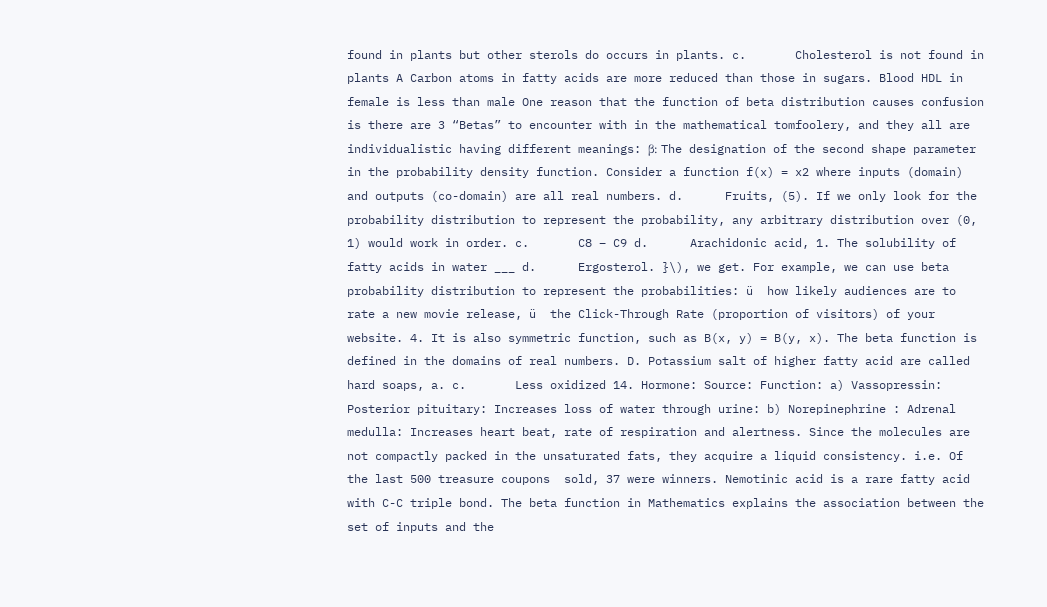found in plants but other sterols do occurs in plants. c.       Cholesterol is not found in plants A Carbon atoms in fatty acids are more reduced than those in sugars. Blood HDL in female is less than male One reason that the function of beta distribution causes confusion is there are 3 “Betas” to encounter with in the mathematical tomfoolery, and they all are individualistic having different meanings: β: The designation of the second shape parameter in the probability density function. Consider a function f(x) = x2 where inputs (domain) and outputs (co-domain) are all real numbers. d.      Fruits, (5). If we only look for the probability distribution to represent the probability, any arbitrary distribution over (0, 1) would work in order. c.       C8 – C9 d.      Arachidonic acid, 1. The solubility of fatty acids in water ___ d.      Ergosterol. }\), we get. For example, we can use beta probability distribution to represent the probabilities: ü  how likely audiences are to rate a new movie release, ü  the Click-Through Rate (proportion of visitors) of your website. 4. It is also symmetric function, such as B(x, y) = B(y, x). The beta function is defined in the domains of real numbers. D. Potassium salt of higher fatty acid are called hard soaps, a. c.       Less oxidized 14. Hormone: Source: Function: a) Vassopressin: Posterior pituitary: Increases loss of water through urine: b) Norepinephrine : Adrenal medulla: Increases heart beat, rate of respiration and alertness. Since the molecules are not compactly packed in the unsaturated fats, they acquire a liquid consistency. i.e. Of the last 500 treasure coupons  sold, 37 were winners. Nemotinic acid is a rare fatty acid with C-C triple bond. The beta function in Mathematics explains the association between the set of inputs and the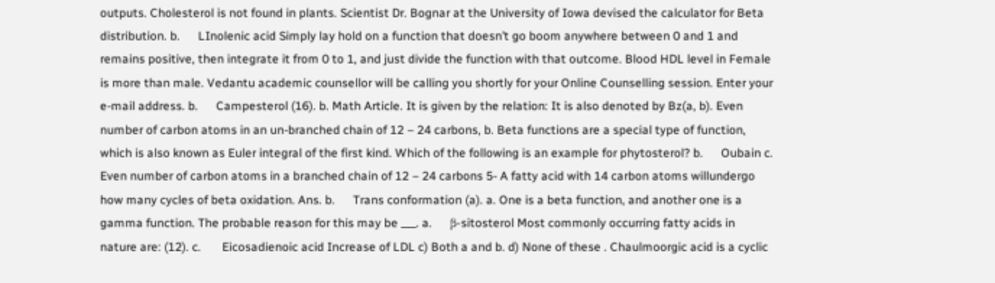outputs. Cholesterol is not found in plants. Scientist Dr. Bognar at the University of Iowa devised the calculator for Beta distribution. b.      LInolenic acid Simply lay hold on a function that doesn’t go boom anywhere between 0 and 1 and remains positive, then integrate it from 0 to 1, and just divide the function with that outcome. Blood HDL level in Female is more than male. Vedantu academic counsellor will be calling you shortly for your Online Counselling session. Enter your e-mail address. b.      Campesterol (16). b. Math Article. It is given by the relation: It is also denoted by Bz(a, b). Even number of carbon atoms in an un-branched chain of 12 – 24 carbons, b. Beta functions are a special type of function, which is also known as Euler integral of the first kind. Which of the following is an example for phytosterol? b.      Oubain c.       Even number of carbon atoms in a branched chain of 12 – 24 carbons 5- A fatty acid with 14 carbon atoms willundergo how many cycles of beta oxidation. Ans. b.      Trans conformation (a). a. One is a beta function, and another one is a gamma function. The probable reason for this may be ___. a.      β-sitosterol Most commonly occurring fatty acids in nature are: (12). c.       Eicosadienoic acid Increase of LDL c) Both a and b. d) None of these . Chaulmoorgic acid is a cyclic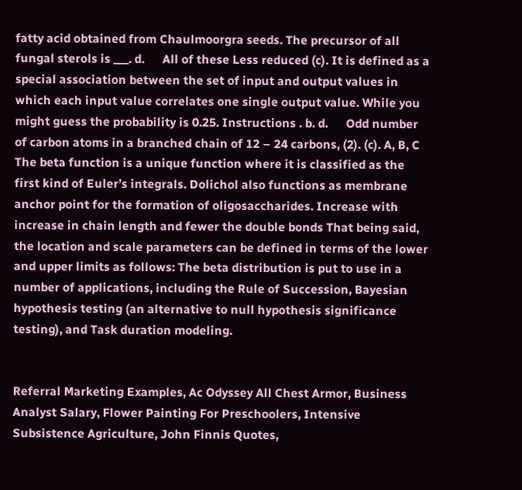fatty acid obtained from Chaulmoorgra seeds. The precursor of all fungal sterols is ___. d.      All of these Less reduced (c). It is defined as a special association between the set of input and output values in which each input value correlates one single output value. While you might guess the probability is 0.25. Instructions . b. d.      Odd number of carbon atoms in a branched chain of 12 – 24 carbons, (2). (c). A, B, C The beta function is a unique function where it is classified as the first kind of Euler’s integrals. Dolichol also functions as membrane anchor point for the formation of oligosaccharides. Increase with increase in chain length and fewer the double bonds That being said, the location and scale parameters can be defined in terms of the lower and upper limits as follows: The beta distribution is put to use in a number of applications, including the Rule of Succession, Bayesian hypothesis testing (an alternative to null hypothesis significance testing), and Task duration modeling.


Referral Marketing Examples, Ac Odyssey All Chest Armor, Business Analyst Salary, Flower Painting For Preschoolers, Intensive Subsistence Agriculture, John Finnis Quotes,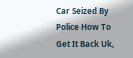Car Seized By Police How To Get It Back Uk,